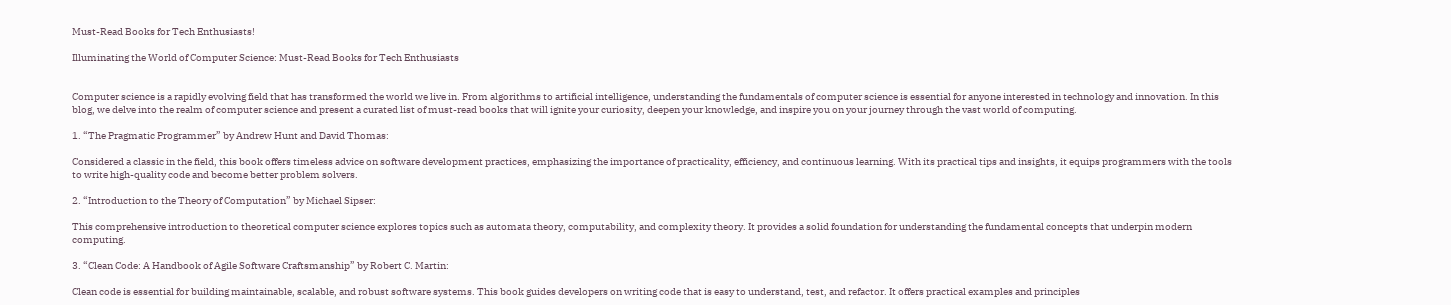Must-Read Books for Tech Enthusiasts!

Illuminating the World of Computer Science: Must-Read Books for Tech Enthusiasts


Computer science is a rapidly evolving field that has transformed the world we live in. From algorithms to artificial intelligence, understanding the fundamentals of computer science is essential for anyone interested in technology and innovation. In this blog, we delve into the realm of computer science and present a curated list of must-read books that will ignite your curiosity, deepen your knowledge, and inspire you on your journey through the vast world of computing.

1. “The Pragmatic Programmer” by Andrew Hunt and David Thomas:

Considered a classic in the field, this book offers timeless advice on software development practices, emphasizing the importance of practicality, efficiency, and continuous learning. With its practical tips and insights, it equips programmers with the tools to write high-quality code and become better problem solvers.

2. “Introduction to the Theory of Computation” by Michael Sipser:

This comprehensive introduction to theoretical computer science explores topics such as automata theory, computability, and complexity theory. It provides a solid foundation for understanding the fundamental concepts that underpin modern computing.

3. “Clean Code: A Handbook of Agile Software Craftsmanship” by Robert C. Martin:

Clean code is essential for building maintainable, scalable, and robust software systems. This book guides developers on writing code that is easy to understand, test, and refactor. It offers practical examples and principles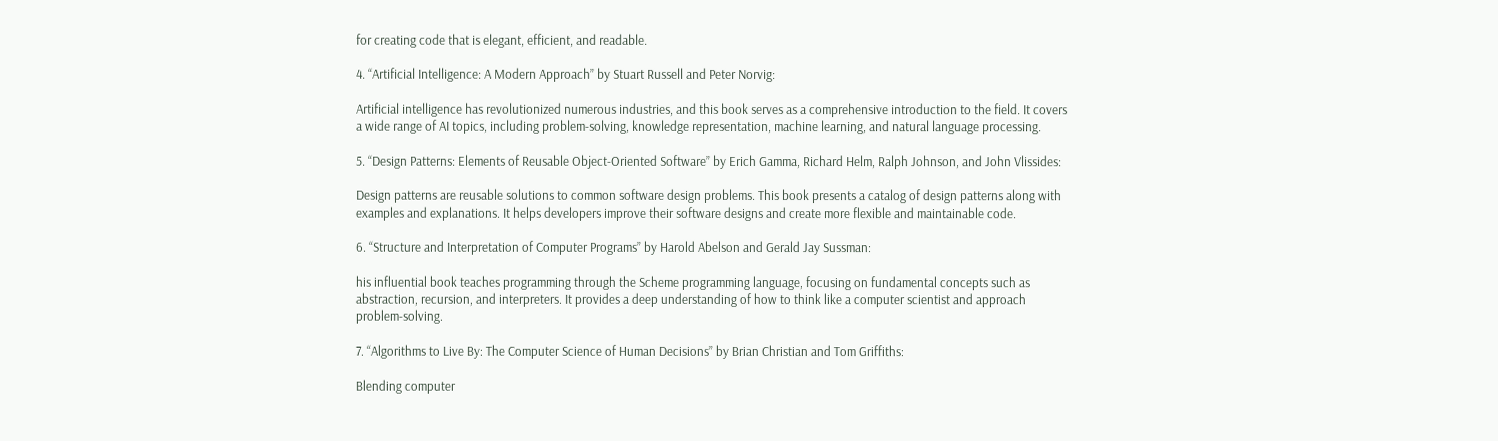for creating code that is elegant, efficient, and readable.

4. “Artificial Intelligence: A Modern Approach” by Stuart Russell and Peter Norvig:

Artificial intelligence has revolutionized numerous industries, and this book serves as a comprehensive introduction to the field. It covers a wide range of AI topics, including problem-solving, knowledge representation, machine learning, and natural language processing.

5. “Design Patterns: Elements of Reusable Object-Oriented Software” by Erich Gamma, Richard Helm, Ralph Johnson, and John Vlissides:

Design patterns are reusable solutions to common software design problems. This book presents a catalog of design patterns along with examples and explanations. It helps developers improve their software designs and create more flexible and maintainable code.

6. “Structure and Interpretation of Computer Programs” by Harold Abelson and Gerald Jay Sussman:

his influential book teaches programming through the Scheme programming language, focusing on fundamental concepts such as abstraction, recursion, and interpreters. It provides a deep understanding of how to think like a computer scientist and approach problem-solving.

7. “Algorithms to Live By: The Computer Science of Human Decisions” by Brian Christian and Tom Griffiths:

Blending computer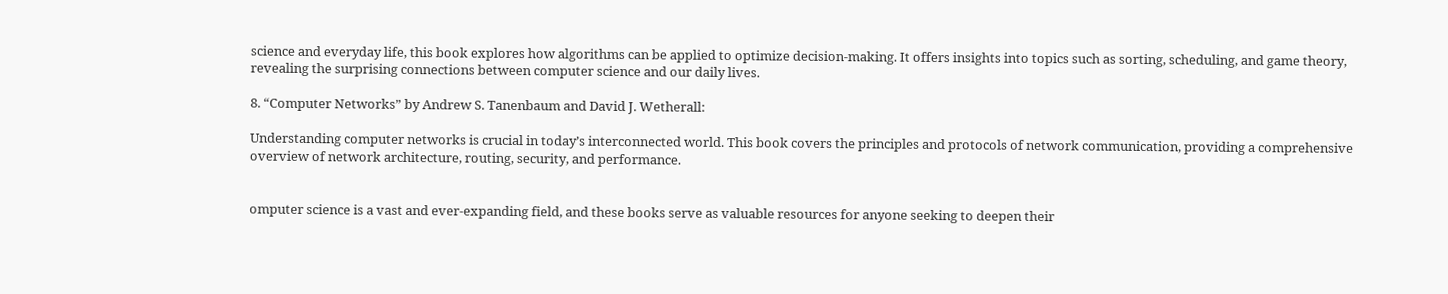science and everyday life, this book explores how algorithms can be applied to optimize decision-making. It offers insights into topics such as sorting, scheduling, and game theory, revealing the surprising connections between computer science and our daily lives.

8. “Computer Networks” by Andrew S. Tanenbaum and David J. Wetherall:

Understanding computer networks is crucial in today’s interconnected world. This book covers the principles and protocols of network communication, providing a comprehensive overview of network architecture, routing, security, and performance.


omputer science is a vast and ever-expanding field, and these books serve as valuable resources for anyone seeking to deepen their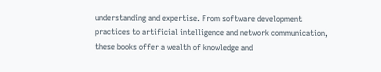understanding and expertise. From software development practices to artificial intelligence and network communication, these books offer a wealth of knowledge and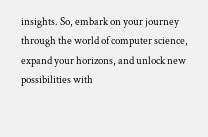insights. So, embark on your journey through the world of computer science, expand your horizons, and unlock new possibilities with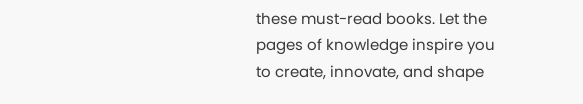these must-read books. Let the pages of knowledge inspire you to create, innovate, and shape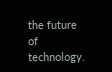the future of technology.